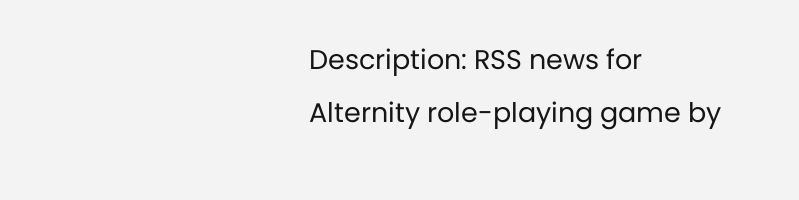Description: RSS news for Alternity role-playing game by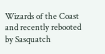Wizards of the Coast and recently rebooted by Sasquatch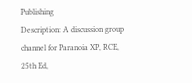Publishing
Description: A discussion group channel for Paranoia XP, RCE, 25th Ed,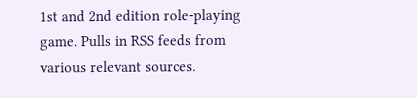1st and 2nd edition role-playing game. Pulls in RSS feeds from various relevant sources.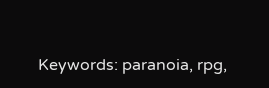Keywords: paranoia, rpg,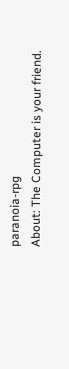paranoia-rpg
About: The Computer is your friend.